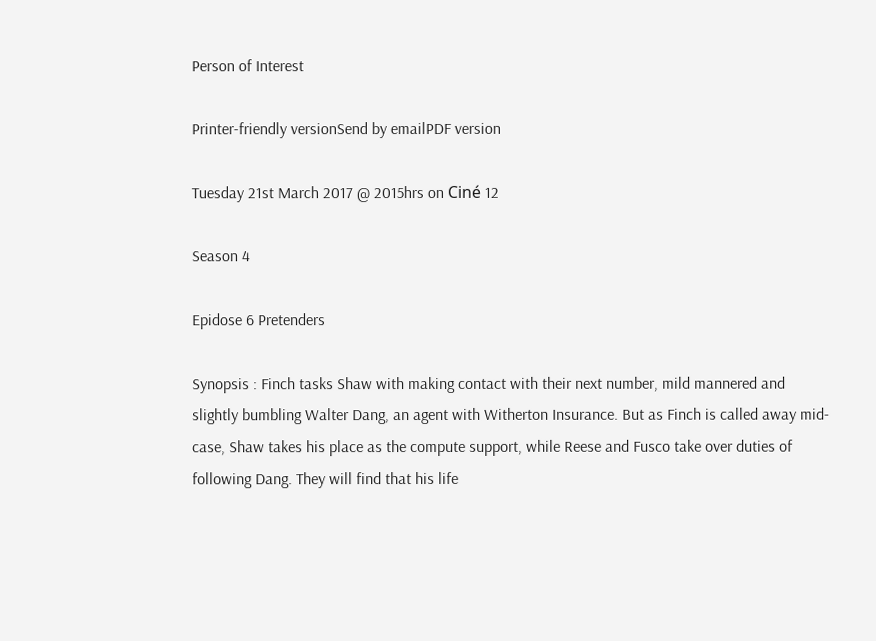Person of Interest

Printer-friendly versionSend by emailPDF version

Tuesday 21st March 2017 @ 2015hrs on Ciné 12

Season 4

Epidose 6 Pretenders

Synopsis : Finch tasks Shaw with making contact with their next number, mild mannered and slightly bumbling Walter Dang, an agent with Witherton Insurance. But as Finch is called away mid-case, Shaw takes his place as the compute support, while Reese and Fusco take over duties of following Dang. They will find that his life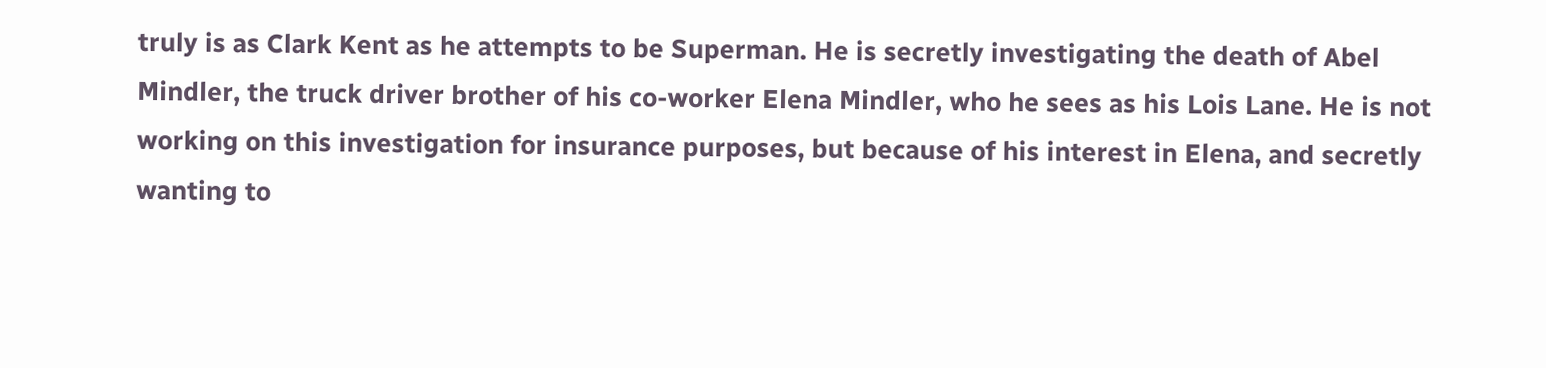truly is as Clark Kent as he attempts to be Superman. He is secretly investigating the death of Abel Mindler, the truck driver brother of his co-worker Elena Mindler, who he sees as his Lois Lane. He is not working on this investigation for insurance purposes, but because of his interest in Elena, and secretly wanting to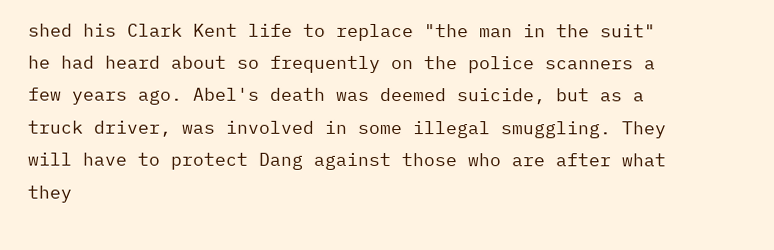shed his Clark Kent life to replace "the man in the suit" he had heard about so frequently on the police scanners a few years ago. Abel's death was deemed suicide, but as a truck driver, was involved in some illegal smuggling. They will have to protect Dang against those who are after what they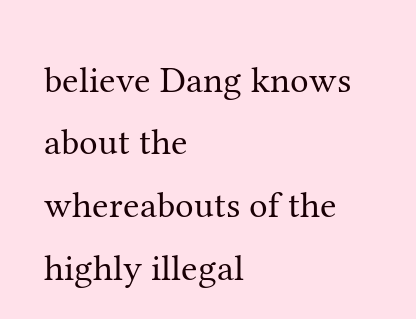believe Dang knows about the whereabouts of the highly illegal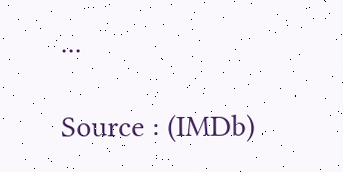...

Source : (IMDb)